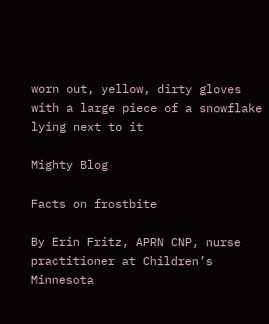worn out, yellow, dirty gloves with a large piece of a snowflake lying next to it

Mighty Blog

Facts on frostbite

By Erin Fritz, APRN CNP, nurse practitioner at Children’s Minnesota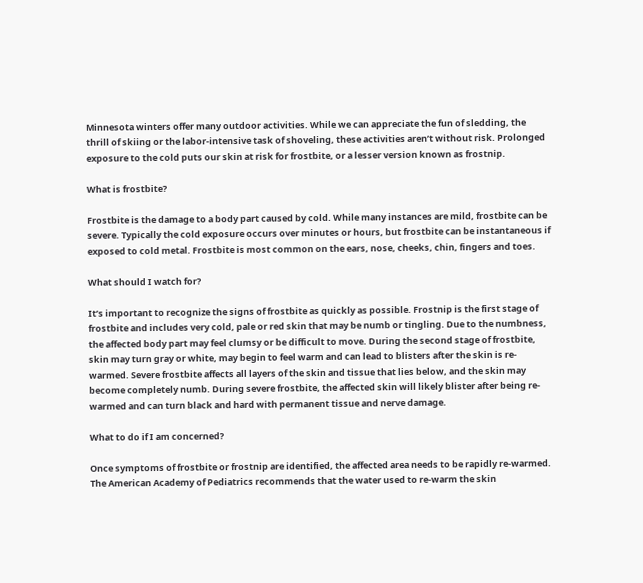Minnesota winters offer many outdoor activities. While we can appreciate the fun of sledding, the thrill of skiing or the labor-intensive task of shoveling, these activities aren’t without risk. Prolonged exposure to the cold puts our skin at risk for frostbite, or a lesser version known as frostnip.

What is frostbite?

Frostbite is the damage to a body part caused by cold. While many instances are mild, frostbite can be severe. Typically the cold exposure occurs over minutes or hours, but frostbite can be instantaneous if exposed to cold metal. Frostbite is most common on the ears, nose, cheeks, chin, fingers and toes.

What should I watch for?

It’s important to recognize the signs of frostbite as quickly as possible. Frostnip is the first stage of frostbite and includes very cold, pale or red skin that may be numb or tingling. Due to the numbness, the affected body part may feel clumsy or be difficult to move. During the second stage of frostbite, skin may turn gray or white, may begin to feel warm and can lead to blisters after the skin is re-warmed. Severe frostbite affects all layers of the skin and tissue that lies below, and the skin may become completely numb. During severe frostbite, the affected skin will likely blister after being re-warmed and can turn black and hard with permanent tissue and nerve damage.

What to do if I am concerned?

Once symptoms of frostbite or frostnip are identified, the affected area needs to be rapidly re-warmed. The American Academy of Pediatrics recommends that the water used to re-warm the skin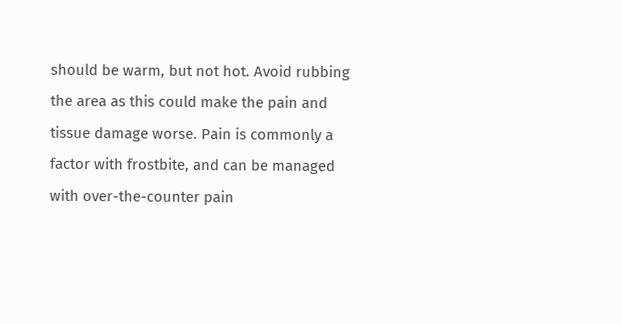should be warm, but not hot. Avoid rubbing the area as this could make the pain and tissue damage worse. Pain is commonly a factor with frostbite, and can be managed with over-the-counter pain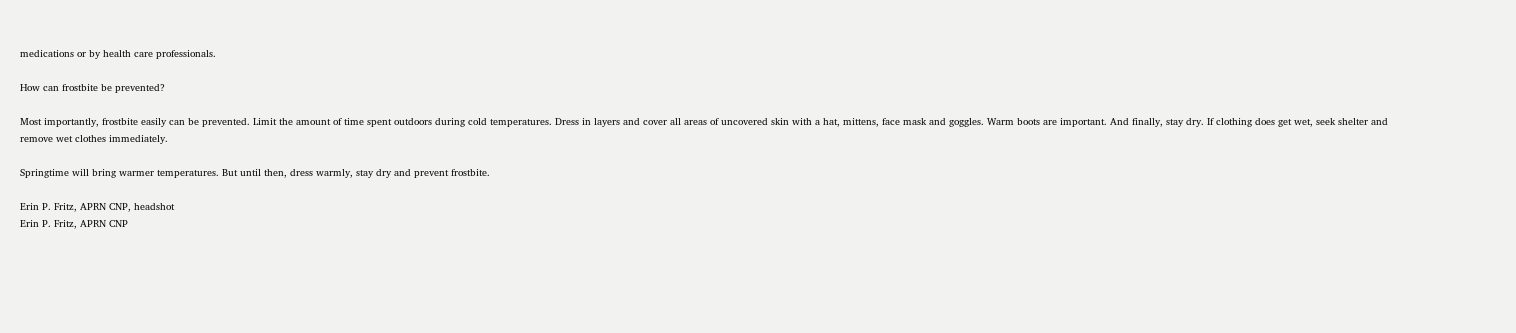medications or by health care professionals.

How can frostbite be prevented?

Most importantly, frostbite easily can be prevented. Limit the amount of time spent outdoors during cold temperatures. Dress in layers and cover all areas of uncovered skin with a hat, mittens, face mask and goggles. Warm boots are important. And finally, stay dry. If clothing does get wet, seek shelter and remove wet clothes immediately.

Springtime will bring warmer temperatures. But until then, dress warmly, stay dry and prevent frostbite.

Erin P. Fritz, APRN CNP, headshot
Erin P. Fritz, APRN CNP